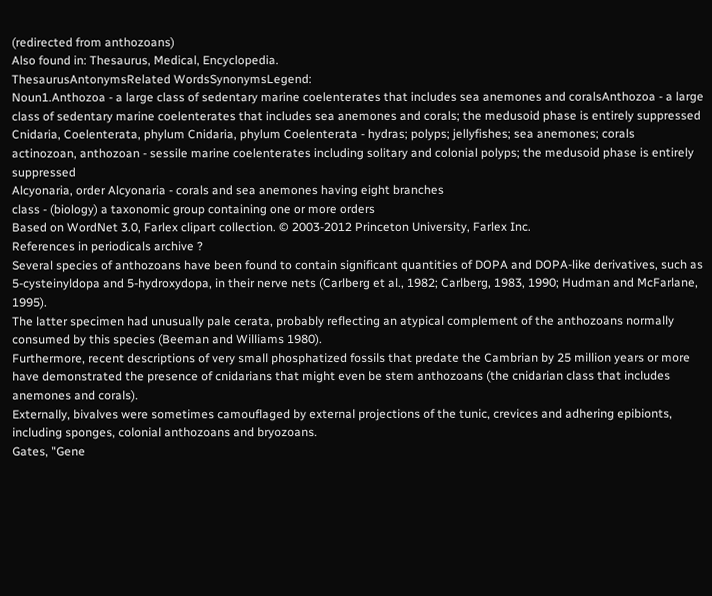(redirected from anthozoans)
Also found in: Thesaurus, Medical, Encyclopedia.
ThesaurusAntonymsRelated WordsSynonymsLegend:
Noun1.Anthozoa - a large class of sedentary marine coelenterates that includes sea anemones and coralsAnthozoa - a large class of sedentary marine coelenterates that includes sea anemones and corals; the medusoid phase is entirely suppressed
Cnidaria, Coelenterata, phylum Cnidaria, phylum Coelenterata - hydras; polyps; jellyfishes; sea anemones; corals
actinozoan, anthozoan - sessile marine coelenterates including solitary and colonial polyps; the medusoid phase is entirely suppressed
Alcyonaria, order Alcyonaria - corals and sea anemones having eight branches
class - (biology) a taxonomic group containing one or more orders
Based on WordNet 3.0, Farlex clipart collection. © 2003-2012 Princeton University, Farlex Inc.
References in periodicals archive ?
Several species of anthozoans have been found to contain significant quantities of DOPA and DOPA-like derivatives, such as 5-cysteinyldopa and 5-hydroxydopa, in their nerve nets (Carlberg et al., 1982; Carlberg, 1983, 1990; Hudman and McFarlane, 1995).
The latter specimen had unusually pale cerata, probably reflecting an atypical complement of the anthozoans normally consumed by this species (Beeman and Williams 1980).
Furthermore, recent descriptions of very small phosphatized fossils that predate the Cambrian by 25 million years or more have demonstrated the presence of cnidarians that might even be stem anthozoans (the cnidarian class that includes anemones and corals).
Externally, bivalves were sometimes camouflaged by external projections of the tunic, crevices and adhering epibionts, including sponges, colonial anthozoans and bryozoans.
Gates, "Gene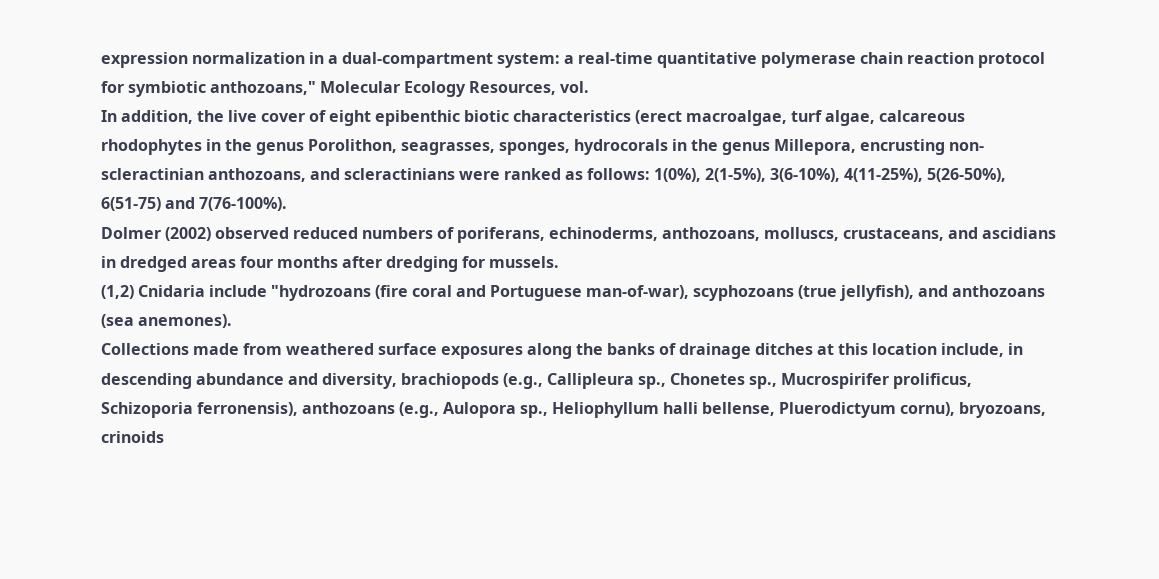expression normalization in a dual-compartment system: a real-time quantitative polymerase chain reaction protocol for symbiotic anthozoans," Molecular Ecology Resources, vol.
In addition, the live cover of eight epibenthic biotic characteristics (erect macroalgae, turf algae, calcareous rhodophytes in the genus Porolithon, seagrasses, sponges, hydrocorals in the genus Millepora, encrusting non-scleractinian anthozoans, and scleractinians were ranked as follows: 1(0%), 2(1-5%), 3(6-10%), 4(11-25%), 5(26-50%), 6(51-75) and 7(76-100%).
Dolmer (2002) observed reduced numbers of poriferans, echinoderms, anthozoans, molluscs, crustaceans, and ascidians in dredged areas four months after dredging for mussels.
(1,2) Cnidaria include "hydrozoans (fire coral and Portuguese man-of-war), scyphozoans (true jellyfish), and anthozoans (sea anemones).
Collections made from weathered surface exposures along the banks of drainage ditches at this location include, in descending abundance and diversity, brachiopods (e.g., Callipleura sp., Chonetes sp., Mucrospirifer prolificus, Schizoporia ferronensis), anthozoans (e.g., Aulopora sp., Heliophyllum halli bellense, Pluerodictyum cornu), bryozoans, crinoids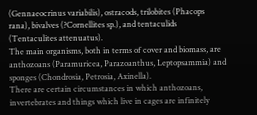(Gennaeocrinus variabilis), ostracods, trilobites (Phacops rana), bivalves (?Cornellites sp.), and tentaculids (Tentaculites attenuatus).
The main organisms, both in terms of cover and biomass, are anthozoans (Paramuricea, Parazoanthus, Leptopsammia) and sponges (Chondrosia, Petrosia, Axinella).
There are certain circumstances in which anthozoans, invertebrates and things which live in cages are infinitely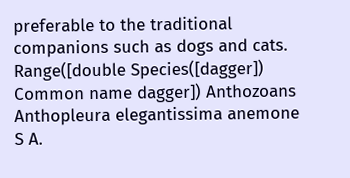preferable to the traditional companions such as dogs and cats.
Range([double Species([dagger]) Common name dagger]) Anthozoans Anthopleura elegantissima anemone S A.